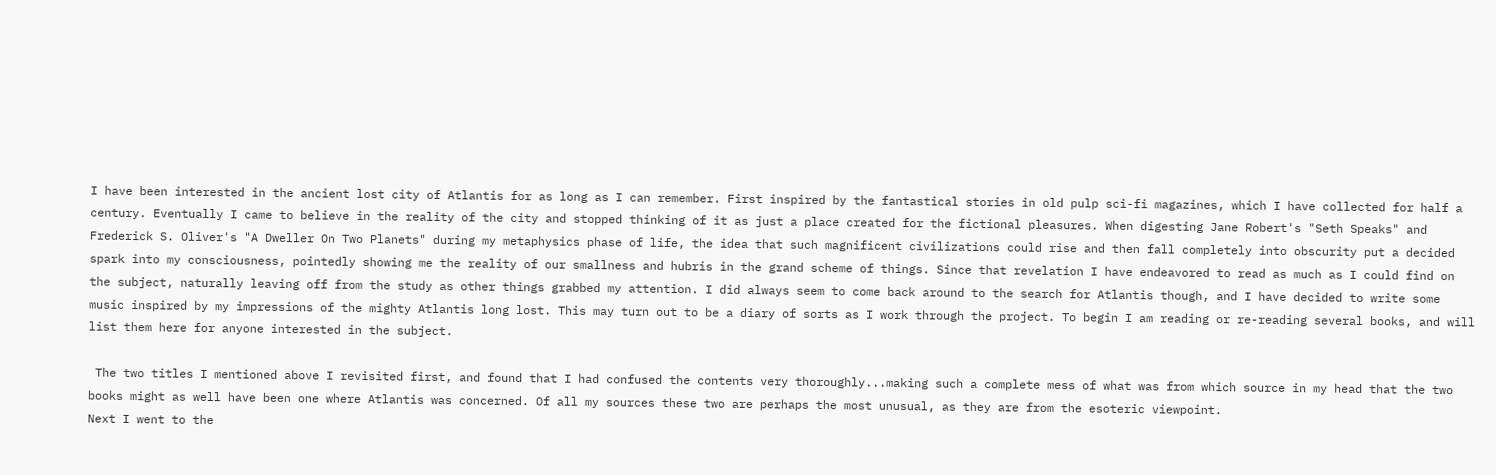I have been interested in the ancient lost city of Atlantis for as long as I can remember. First inspired by the fantastical stories in old pulp sci-fi magazines, which I have collected for half a century. Eventually I came to believe in the reality of the city and stopped thinking of it as just a place created for the fictional pleasures. When digesting Jane Robert's "Seth Speaks" and Frederick S. Oliver's "A Dweller On Two Planets" during my metaphysics phase of life, the idea that such magnificent civilizations could rise and then fall completely into obscurity put a decided spark into my consciousness, pointedly showing me the reality of our smallness and hubris in the grand scheme of things. Since that revelation I have endeavored to read as much as I could find on the subject, naturally leaving off from the study as other things grabbed my attention. I did always seem to come back around to the search for Atlantis though, and I have decided to write some music inspired by my impressions of the mighty Atlantis long lost. This may turn out to be a diary of sorts as I work through the project. To begin I am reading or re-reading several books, and will list them here for anyone interested in the subject.

 The two titles I mentioned above I revisited first, and found that I had confused the contents very thoroughly...making such a complete mess of what was from which source in my head that the two books might as well have been one where Atlantis was concerned. Of all my sources these two are perhaps the most unusual, as they are from the esoteric viewpoint.
Next I went to the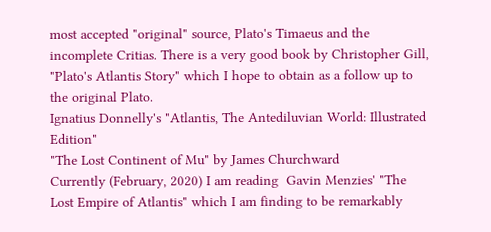most accepted "original" source, Plato's Timaeus and the incomplete Critias. There is a very good book by Christopher Gill, "Plato's Atlantis Story" which I hope to obtain as a follow up to the original Plato.
Ignatius Donnelly's "Atlantis, The Antediluvian World: Illustrated Edition"
"The Lost Continent of Mu" by James Churchward
Currently (February, 2020) I am reading  Gavin Menzies' "The Lost Empire of Atlantis" which I am finding to be remarkably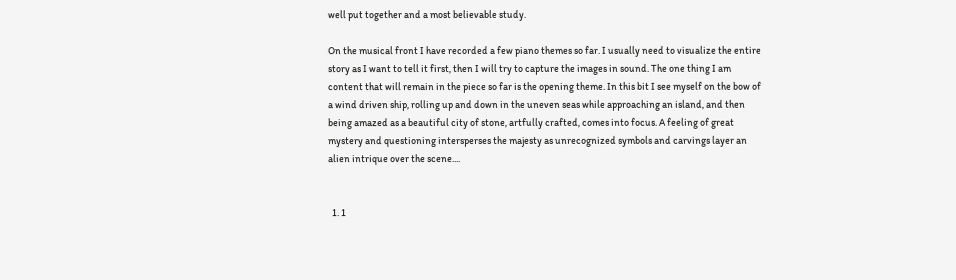well put together and a most believable study.

On the musical front I have recorded a few piano themes so far. I usually need to visualize the entire story as I want to tell it first, then I will try to capture the images in sound. The one thing I am content that will remain in the piece so far is the opening theme. In this bit I see myself on the bow of a wind driven ship, rolling up and down in the uneven seas while approaching an island, and then being amazed as a beautiful city of stone, artfully crafted, comes into focus. A feeling of great mystery and questioning intersperses the majesty as unrecognized symbols and carvings layer an alien intrique over the scene....


  1. 1